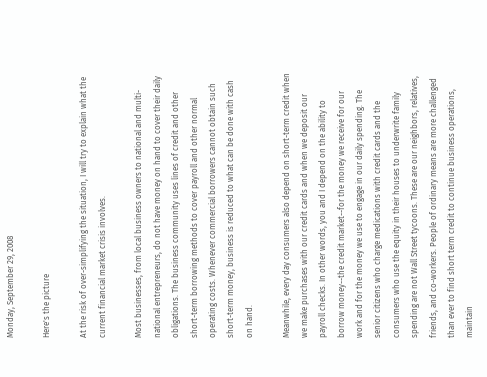Monday, September 29, 2008

Here's the picture

At the risk of over-simplifying the situation, I will try to explain what the current financial market crisis involves.

Most businesses, from local business owners to national and multi-national entrepreneurs, do not have money on hand to cover their daily obligations. The business community uses lines of credit and other short-term borrowing methods to cover payroll and other normal operating costs. Whenever commercial borrowers cannot obtain such short-term money, business is reduced to what can be done with cash on hand.

Meanwhile, every day consumers also depend on short-term credit when we make purchases with our credit cards and when we deposit our payroll checks. In other words, you and I depend on the ability to borrow money--the credit market--for the money we receive for our work and for the money we use to engage in our daily spending. The senior citizens who charge medications with credit cards and the consumers who use the equity in their houses to underwrite family spending are not Wall Street tycoons. These are our neighbors, relatives, friends, and co-workers. People of ordinary means are more challenged than ever to find short term credit to continue business operations, maintain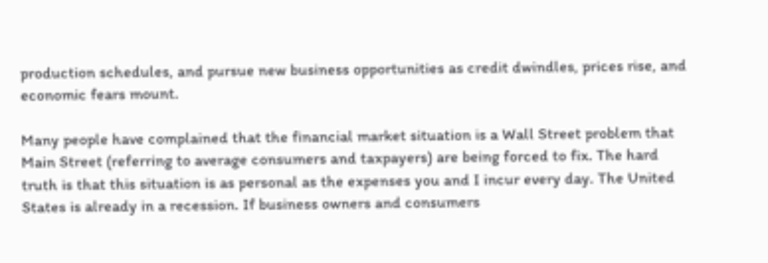production schedules, and pursue new business opportunities as credit dwindles, prices rise, and economic fears mount.

Many people have complained that the financial market situation is a Wall Street problem that Main Street (referring to average consumers and taxpayers) are being forced to fix. The hard truth is that this situation is as personal as the expenses you and I incur every day. The United States is already in a recession. If business owners and consumers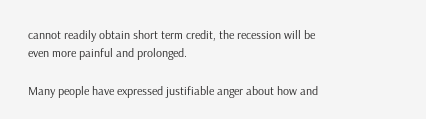cannot readily obtain short term credit, the recession will be even more painful and prolonged.

Many people have expressed justifiable anger about how and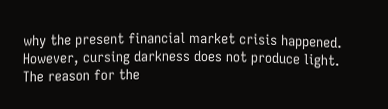why the present financial market crisis happened. However, cursing darkness does not produce light. The reason for the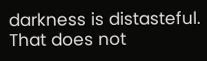darkness is distasteful. That does not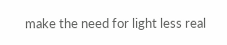make the need for light less real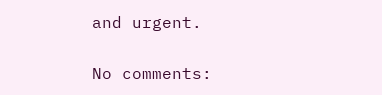and urgent.

No comments: